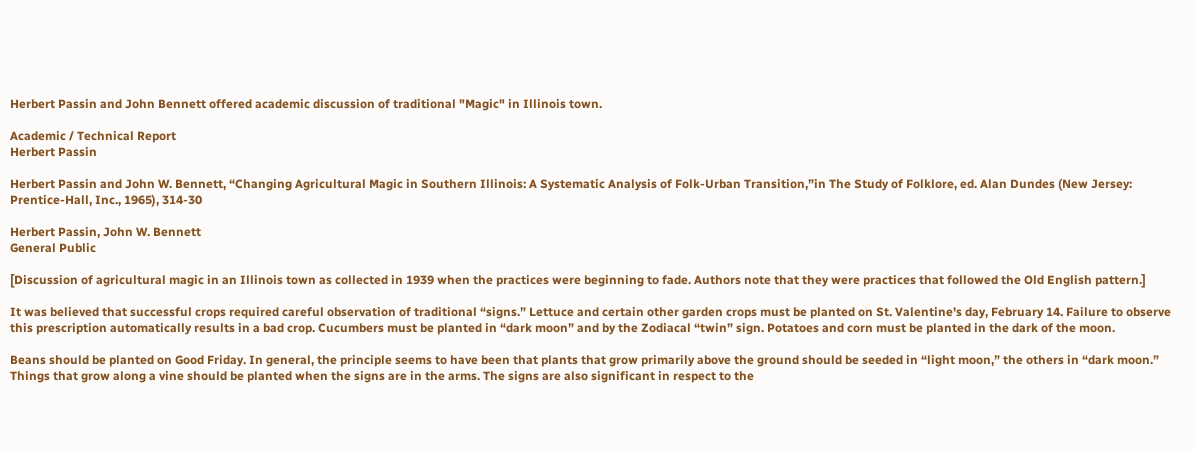Herbert Passin and John Bennett offered academic discussion of traditional "Magic" in Illinois town.

Academic / Technical Report
Herbert Passin

Herbert Passin and John W. Bennett, “Changing Agricultural Magic in Southern Illinois: A Systematic Analysis of Folk-Urban Transition,”in The Study of Folklore, ed. Alan Dundes (New Jersey: Prentice-Hall, Inc., 1965), 314-30

Herbert Passin, John W. Bennett
General Public

[Discussion of agricultural magic in an Illinois town as collected in 1939 when the practices were beginning to fade. Authors note that they were practices that followed the Old English pattern.]

It was believed that successful crops required careful observation of traditional “signs.” Lettuce and certain other garden crops must be planted on St. Valentine's day, February 14. Failure to observe this prescription automatically results in a bad crop. Cucumbers must be planted in “dark moon” and by the Zodiacal “twin” sign. Potatoes and corn must be planted in the dark of the moon.

Beans should be planted on Good Friday. In general, the principle seems to have been that plants that grow primarily above the ground should be seeded in “light moon,” the others in “dark moon.” Things that grow along a vine should be planted when the signs are in the arms. The signs are also significant in respect to the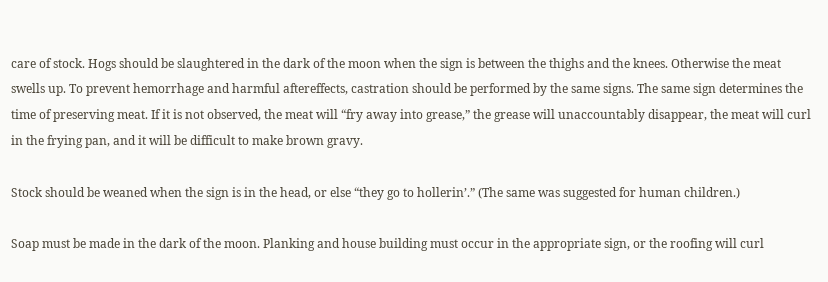care of stock. Hogs should be slaughtered in the dark of the moon when the sign is between the thighs and the knees. Otherwise the meat swells up. To prevent hemorrhage and harmful aftereffects, castration should be performed by the same signs. The same sign determines the time of preserving meat. If it is not observed, the meat will “fry away into grease,” the grease will unaccountably disappear, the meat will curl in the frying pan, and it will be difficult to make brown gravy.

Stock should be weaned when the sign is in the head, or else “they go to hollerin’.” (The same was suggested for human children.)

Soap must be made in the dark of the moon. Planking and house building must occur in the appropriate sign, or the roofing will curl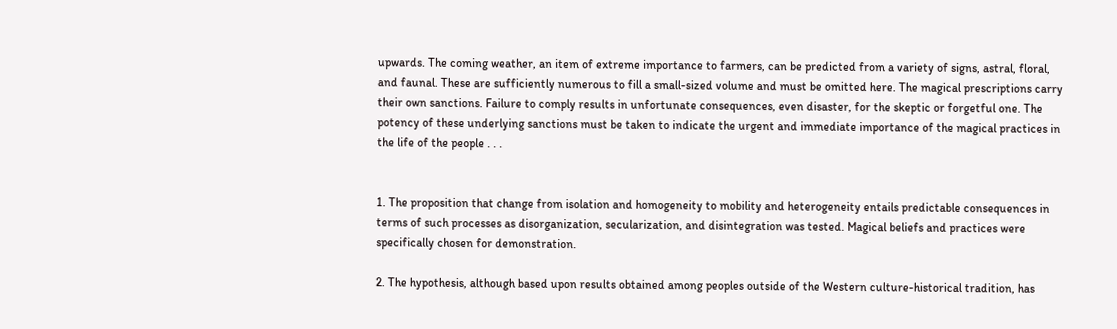upwards. The coming weather, an item of extreme importance to farmers, can be predicted from a variety of signs, astral, floral, and faunal. These are sufficiently numerous to fill a small-sized volume and must be omitted here. The magical prescriptions carry their own sanctions. Failure to comply results in unfortunate consequences, even disaster, for the skeptic or forgetful one. The potency of these underlying sanctions must be taken to indicate the urgent and immediate importance of the magical practices in the life of the people . . .


1. The proposition that change from isolation and homogeneity to mobility and heterogeneity entails predictable consequences in terms of such processes as disorganization, secularization, and disintegration was tested. Magical beliefs and practices were specifically chosen for demonstration.

2. The hypothesis, although based upon results obtained among peoples outside of the Western culture-historical tradition, has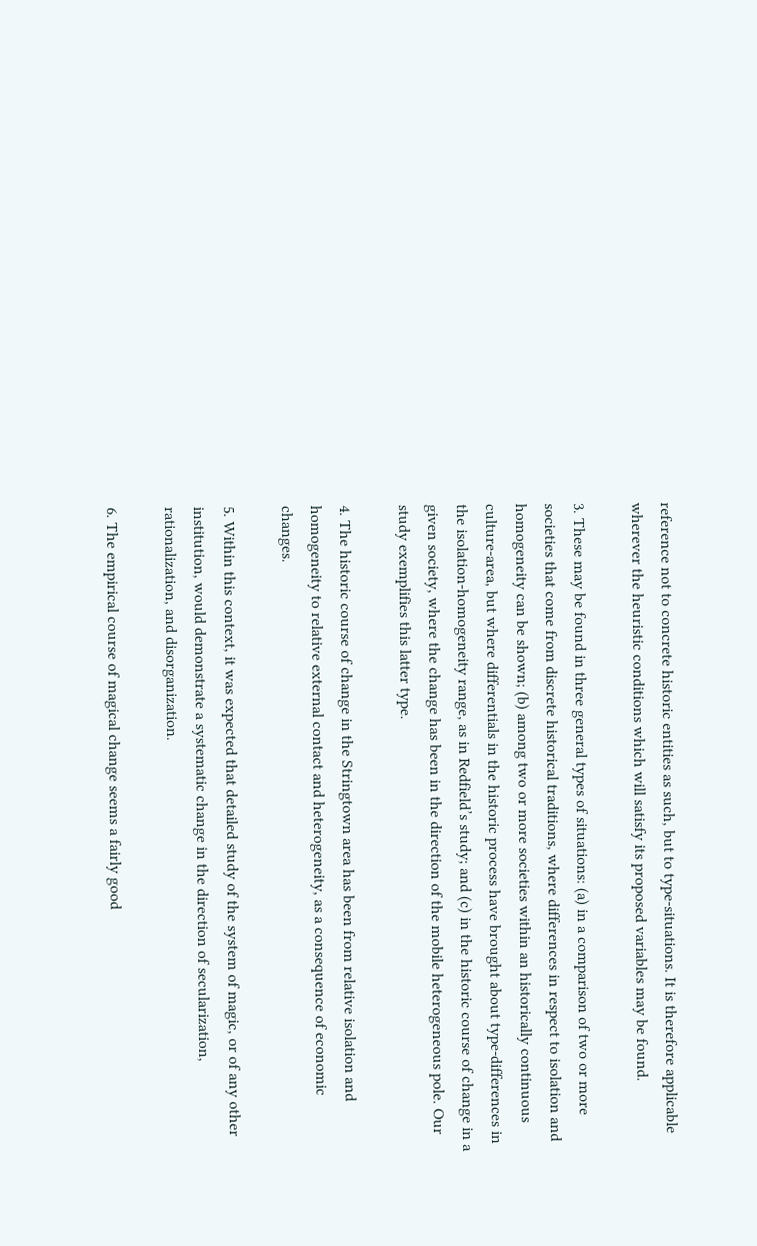reference not to concrete historic entities as such, but to type-situations. It is therefore applicable wherever the heuristic conditions which will satisfy its proposed variables may be found.

3. These may be found in three general types of situations: (a) in a comparison of two or more societies that come from discrete historical traditions, where differences in respect to isolation and homogeneity can be shown; (b) among two or more societies within an historically continuous culture-area, but where differentials in the historic process have brought about type-differences in the isolation-homogeneity range, as in Redfield’s study; and (c) in the historic course of change in a given society, where the change has been in the direction of the mobile heterogeneous pole. Our study exemplifies this latter type.

4. The historic course of change in the Stringtown area has been from relative isolation and homogeneity to relative external contact and heterogeneity, as a consequence of economic changes.

5. Within this context, it was expected that detailed study of the system of magic, or of any other institution, would demonstrate a systematic change in the direction of secularization, rationalization, and disorganization.

6. The empirical course of magical change seems a fairly good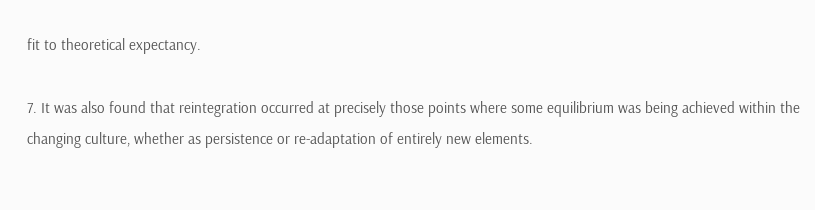fit to theoretical expectancy.

7. It was also found that reintegration occurred at precisely those points where some equilibrium was being achieved within the changing culture, whether as persistence or re-adaptation of entirely new elements.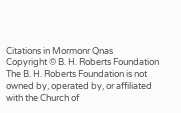Citations in Mormonr Qnas
Copyright © B. H. Roberts Foundation
The B. H. Roberts Foundation is not owned by, operated by, or affiliated with the Church of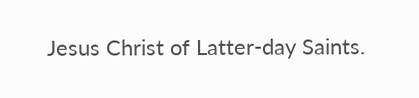Jesus Christ of Latter-day Saints.